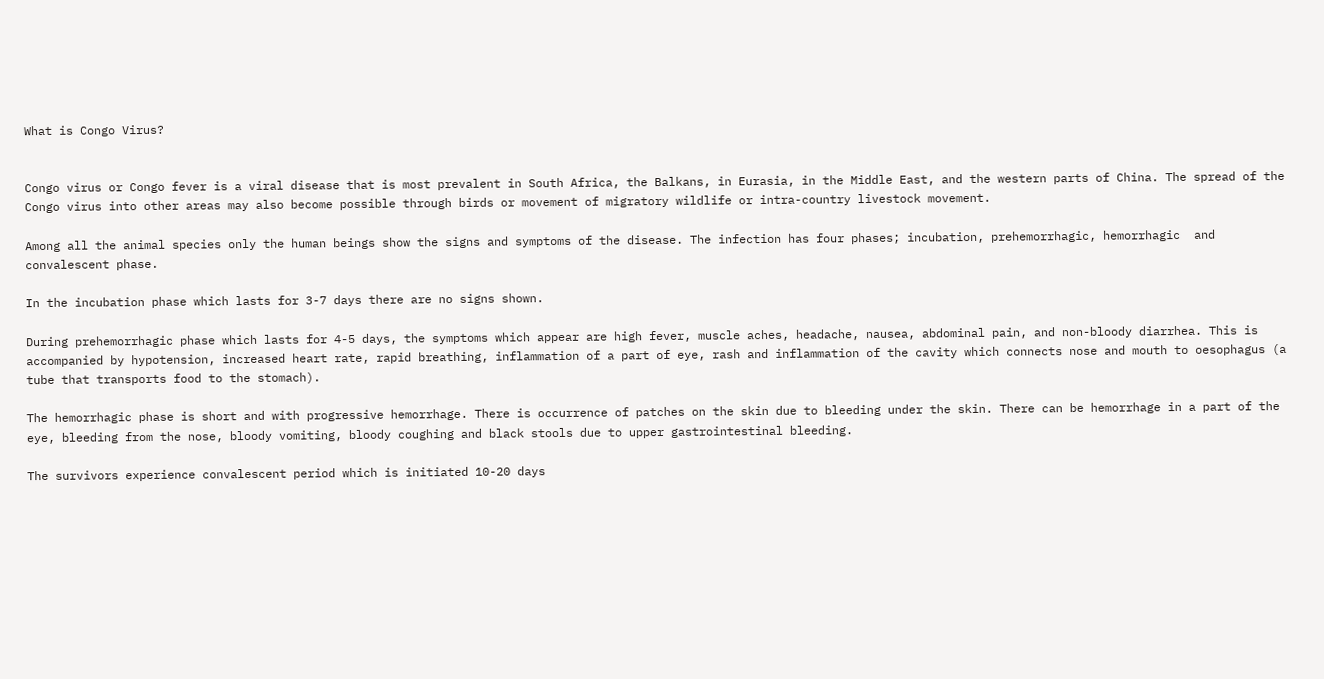What is Congo Virus?


Congo virus or Congo fever is a viral disease that is most prevalent in South Africa, the Balkans, in Eurasia, in the Middle East, and the western parts of China. The spread of the Congo virus into other areas may also become possible through birds or movement of migratory wildlife or intra-country livestock movement.

Among all the animal species only the human beings show the signs and symptoms of the disease. The infection has four phases; incubation, prehemorrhagic, hemorrhagic  and convalescent phase.

In the incubation phase which lasts for 3-7 days there are no signs shown.

During prehemorrhagic phase which lasts for 4-5 days, the symptoms which appear are high fever, muscle aches, headache, nausea, abdominal pain, and non-bloody diarrhea. This is accompanied by hypotension, increased heart rate, rapid breathing, inflammation of a part of eye, rash and inflammation of the cavity which connects nose and mouth to oesophagus (a tube that transports food to the stomach).

The hemorrhagic phase is short and with progressive hemorrhage. There is occurrence of patches on the skin due to bleeding under the skin. There can be hemorrhage in a part of the eye, bleeding from the nose, bloody vomiting, bloody coughing and black stools due to upper gastrointestinal bleeding.

The survivors experience convalescent period which is initiated 10-20 days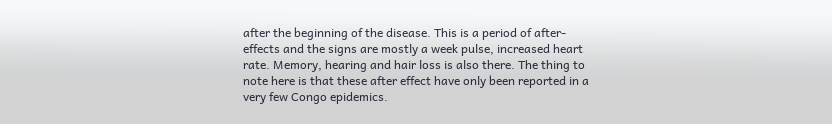after the beginning of the disease. This is a period of after-effects and the signs are mostly a week pulse, increased heart rate. Memory, hearing and hair loss is also there. The thing to note here is that these after effect have only been reported in a very few Congo epidemics.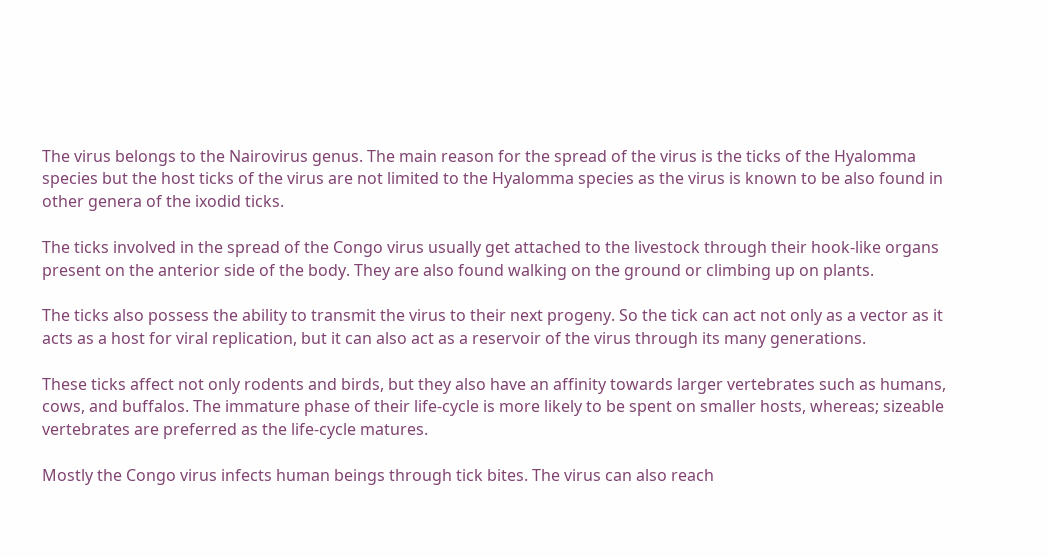The virus belongs to the Nairovirus genus. The main reason for the spread of the virus is the ticks of the Hyalomma species but the host ticks of the virus are not limited to the Hyalomma species as the virus is known to be also found in other genera of the ixodid ticks.

The ticks involved in the spread of the Congo virus usually get attached to the livestock through their hook-like organs present on the anterior side of the body. They are also found walking on the ground or climbing up on plants.

The ticks also possess the ability to transmit the virus to their next progeny. So the tick can act not only as a vector as it acts as a host for viral replication, but it can also act as a reservoir of the virus through its many generations.

These ticks affect not only rodents and birds, but they also have an affinity towards larger vertebrates such as humans, cows, and buffalos. The immature phase of their life-cycle is more likely to be spent on smaller hosts, whereas; sizeable vertebrates are preferred as the life-cycle matures.

Mostly the Congo virus infects human beings through tick bites. The virus can also reach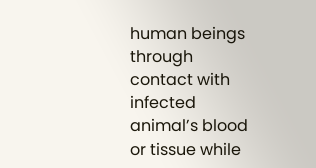human beings through contact with infected animal’s blood or tissue while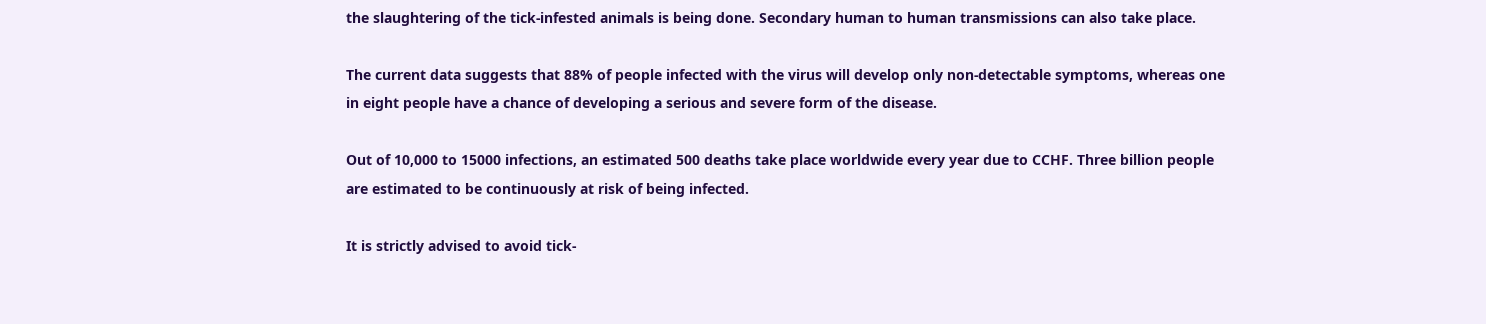the slaughtering of the tick-infested animals is being done. Secondary human to human transmissions can also take place.

The current data suggests that 88% of people infected with the virus will develop only non-detectable symptoms, whereas one in eight people have a chance of developing a serious and severe form of the disease.

Out of 10,000 to 15000 infections, an estimated 500 deaths take place worldwide every year due to CCHF. Three billion people are estimated to be continuously at risk of being infected.

It is strictly advised to avoid tick-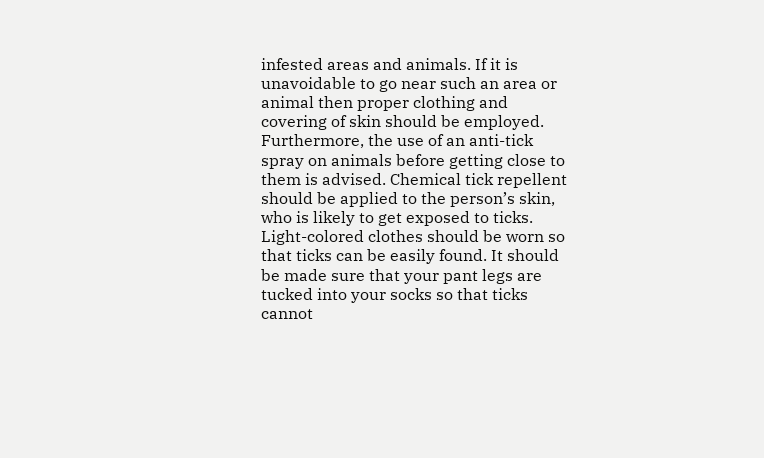infested areas and animals. If it is unavoidable to go near such an area or animal then proper clothing and covering of skin should be employed. Furthermore, the use of an anti-tick spray on animals before getting close to them is advised. Chemical tick repellent should be applied to the person’s skin, who is likely to get exposed to ticks. Light-colored clothes should be worn so that ticks can be easily found. It should be made sure that your pant legs are tucked into your socks so that ticks cannot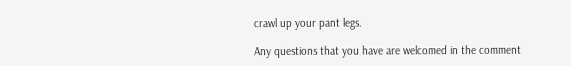crawl up your pant legs.

Any questions that you have are welcomed in the comment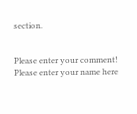section.


Please enter your comment!
Please enter your name here